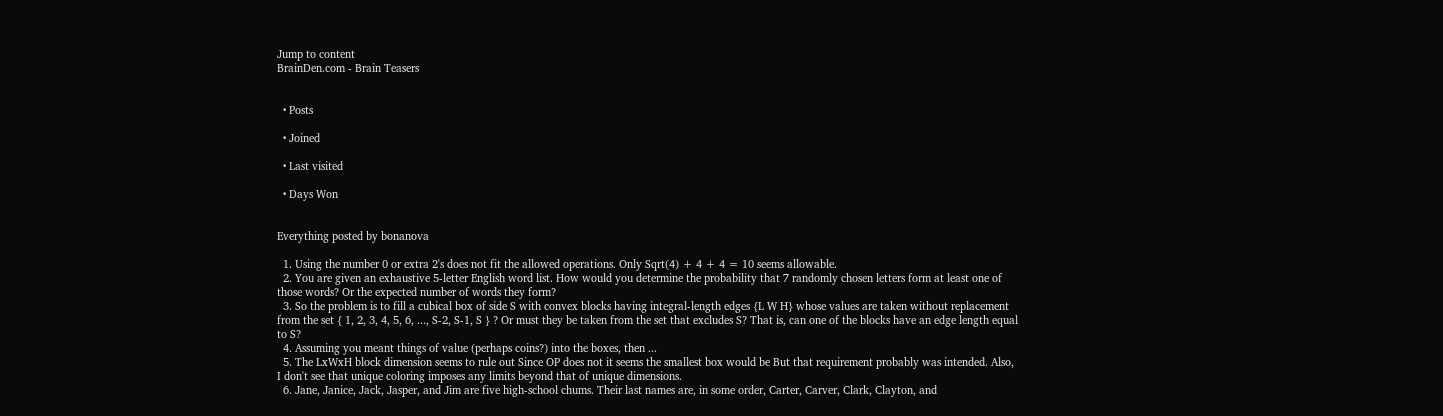Jump to content
BrainDen.com - Brain Teasers


  • Posts

  • Joined

  • Last visited

  • Days Won


Everything posted by bonanova

  1. Using the number 0 or extra 2's does not fit the allowed operations. Only Sqrt(4) + 4 + 4 = 10 seems allowable.
  2. You are given an exhaustive 5-letter English word list. How would you determine the probability that 7 randomly chosen letters form at least one of those words? Or the expected number of words they form?
  3. So the problem is to fill a cubical box of side S with convex blocks having integral-length edges {L W H} whose values are taken without replacement from the set { 1, 2, 3, 4, 5, 6, ..., S-2, S-1, S } ? Or must they be taken from the set that excludes S? That is, can one of the blocks have an edge length equal to S?
  4. Assuming you meant things of value (perhaps coins?) into the boxes, then ...
  5. The LxWxH block dimension seems to rule out Since OP does not it seems the smallest box would be But that requirement probably was intended. Also, I don't see that unique coloring imposes any limits beyond that of unique dimensions.
  6. Jane, Janice, Jack, Jasper, and Jim are five high-school chums. Their last names are, in some order, Carter, Carver, Clark, Clayton, and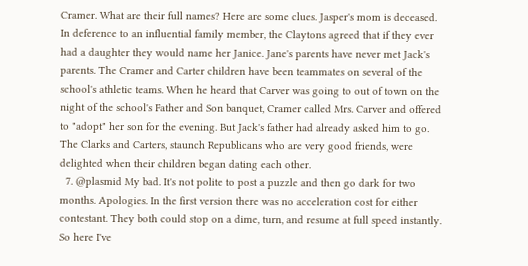Cramer. What are their full names? Here are some clues. Jasper's mom is deceased. In deference to an influential family member, the Claytons agreed that if they ever had a daughter they would name her Janice. Jane's parents have never met Jack's parents. The Cramer and Carter children have been teammates on several of the school's athletic teams. When he heard that Carver was going to out of town on the night of the school's Father and Son banquet, Cramer called Mrs. Carver and offered to "adopt" her son for the evening. But Jack's father had already asked him to go. The Clarks and Carters, staunch Republicans who are very good friends, were delighted when their children began dating each other.
  7. @plasmid My bad. It's not polite to post a puzzle and then go dark for two months. Apologies. In the first version there was no acceleration cost for either contestant. They both could stop on a dime, turn, and resume at full speed instantly. So here I've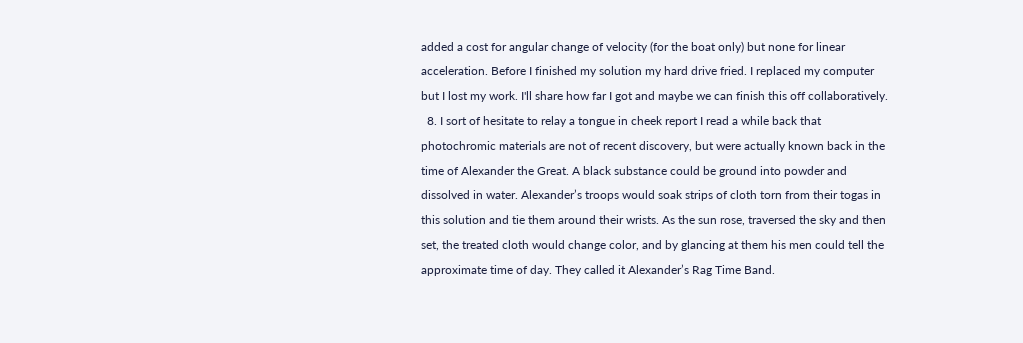added a cost for angular change of velocity (for the boat only) but none for linear acceleration. Before I finished my solution my hard drive fried. I replaced my computer but I lost my work. I'll share how far I got and maybe we can finish this off collaboratively.
  8. I sort of hesitate to relay a tongue in cheek report I read a while back that photochromic materials are not of recent discovery, but were actually known back in the time of Alexander the Great. A black substance could be ground into powder and dissolved in water. Alexander’s troops would soak strips of cloth torn from their togas in this solution and tie them around their wrists. As the sun rose, traversed the sky and then set, the treated cloth would change color, and by glancing at them his men could tell the approximate time of day. They called it Alexander’s Rag Time Band.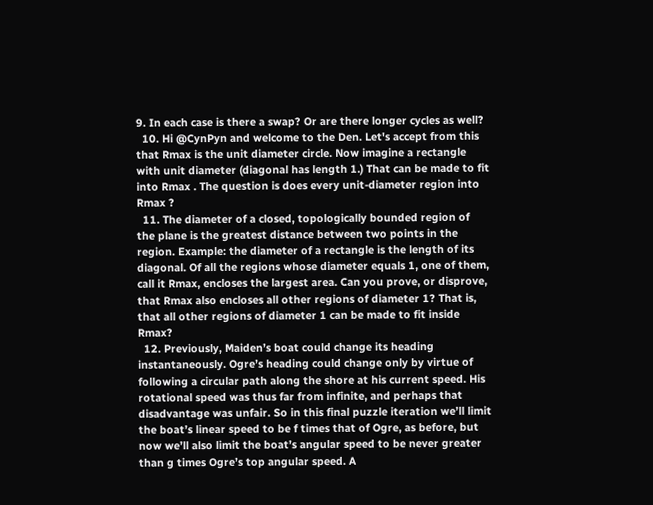9. In each case is there a swap? Or are there longer cycles as well?
  10. Hi @CynPyn and welcome to the Den. Let's accept from this that Rmax is the unit diameter circle. Now imagine a rectangle with unit diameter (diagonal has length 1.) That can be made to fit into Rmax . The question is does every unit-diameter region into Rmax ?
  11. The diameter of a closed, topologically bounded region of the plane is the greatest distance between two points in the region. Example: the diameter of a rectangle is the length of its diagonal. Of all the regions whose diameter equals 1, one of them, call it Rmax, encloses the largest area. Can you prove, or disprove, that Rmax also encloses all other regions of diameter 1? That is, that all other regions of diameter 1 can be made to fit inside Rmax?
  12. Previously, Maiden’s boat could change its heading instantaneously. Ogre’s heading could change only by virtue of following a circular path along the shore at his current speed. His rotational speed was thus far from infinite, and perhaps that disadvantage was unfair. So in this final puzzle iteration we’ll limit the boat’s linear speed to be f times that of Ogre, as before, but now we’ll also limit the boat’s angular speed to be never greater than g times Ogre’s top angular speed. A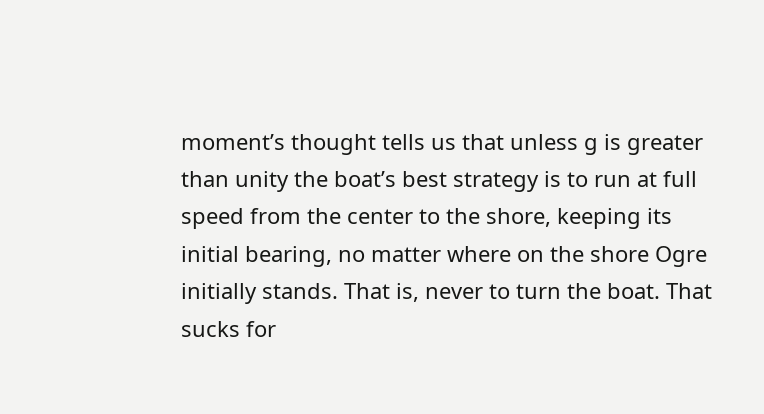moment’s thought tells us that unless g is greater than unity the boat’s best strategy is to run at full speed from the center to the shore, keeping its initial bearing, no matter where on the shore Ogre initially stands. That is, never to turn the boat. That sucks for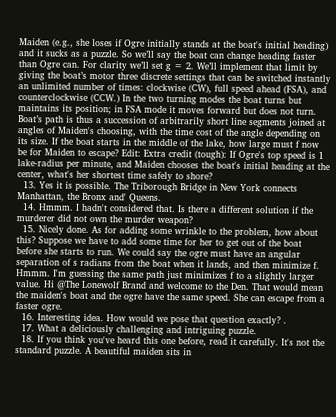Maiden (e.g., she loses if Ogre initially stands at the boat's initial heading) and it sucks as a puzzle. So we’ll say the boat can change heading faster than Ogre can. For clarity we’ll set g = 2. We’ll implement that limit by giving the boat’s motor three discrete settings that can be switched instantly an unlimited number of times: clockwise (CW), full speed ahead (FSA), and counterclockwise (CCW.) In the two turning modes the boat turns but maintains its position; in FSA mode it moves forward but does not turn. Boat’s path is thus a succession of arbitrarily short line segments joined at angles of Maiden's choosing, with the time cost of the angle depending on its size. If the boat starts in the middle of the lake, how large must f now be for Maiden to escape? Edit: Extra credit (tough): If Ogre's top speed is 1 lake-radius per minute, and Maiden chooses the boat's initial heading at the center, what's her shortest time safely to shore?
  13. Yes it is possible. The Triborough Bridge in New York connects Manhattan, the Bronx and' Queens.
  14. Hmmm. I hadn't considered that. Is there a different solution if the murderer did not own the murder weapon?
  15. Nicely done. As for adding some wrinkle to the problem, how about this? Suppose we have to add some time for her to get out of the boat before she starts to run. We could say the ogre must have an angular separation of s radians from the boat when it lands, and then minimize f. Hmmm. I'm guessing the same path just minimizes f to a slightly larger value. Hi @The Lonewolf Brand and welcome to the Den. That would mean the maiden's boat and the ogre have the same speed. She can escape from a faster ogre.
  16. Interesting idea. How would we pose that question exactly? .
  17. What a deliciously challenging and intriguing puzzle.
  18. If you think you've heard this one before, read it carefully. It's not the standard puzzle. A beautiful maiden sits in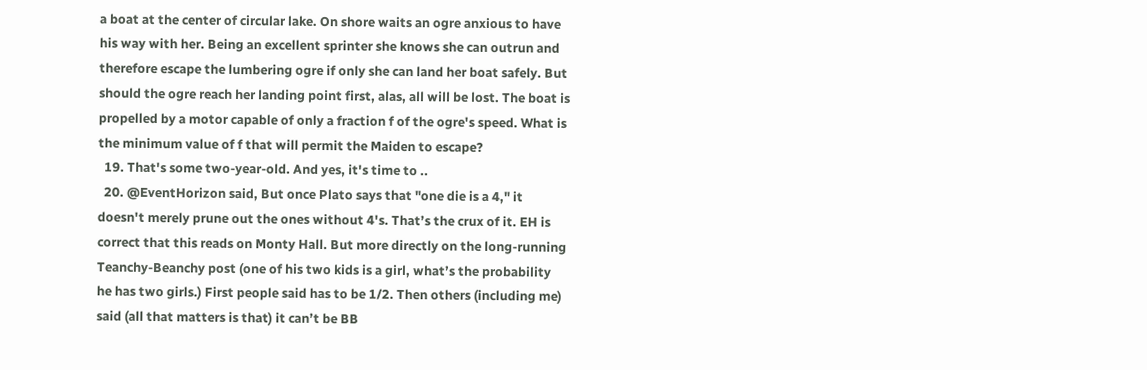a boat at the center of circular lake. On shore waits an ogre anxious to have his way with her. Being an excellent sprinter she knows she can outrun and therefore escape the lumbering ogre if only she can land her boat safely. But should the ogre reach her landing point first, alas, all will be lost. The boat is propelled by a motor capable of only a fraction f of the ogre's speed. What is the minimum value of f that will permit the Maiden to escape?
  19. That's some two-year-old. And yes, it's time to ..
  20. @EventHorizon said, But once Plato says that "one die is a 4," it doesn't merely prune out the ones without 4's. That’s the crux of it. EH is correct that this reads on Monty Hall. But more directly on the long-running Teanchy-Beanchy post (one of his two kids is a girl, what’s the probability he has two girls.) First people said has to be 1/2. Then others (including me) said (all that matters is that) it can’t be BB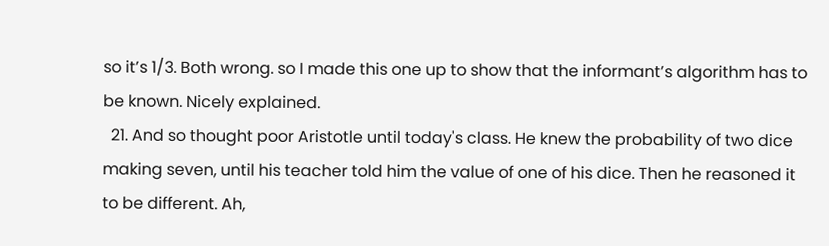so it’s 1/3. Both wrong. so I made this one up to show that the informant’s algorithm has to be known. Nicely explained.
  21. And so thought poor Aristotle until today's class. He knew the probability of two dice making seven, until his teacher told him the value of one of his dice. Then he reasoned it to be different. Ah,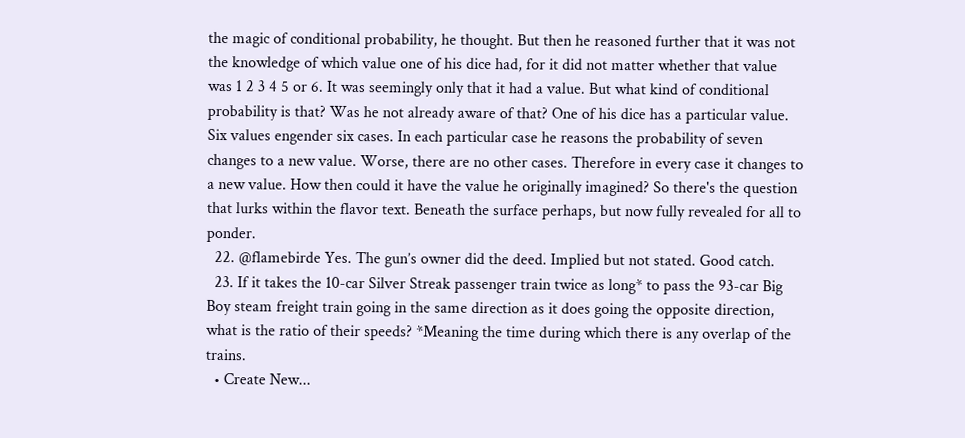the magic of conditional probability, he thought. But then he reasoned further that it was not the knowledge of which value one of his dice had, for it did not matter whether that value was 1 2 3 4 5 or 6. It was seemingly only that it had a value. But what kind of conditional probability is that? Was he not already aware of that? One of his dice has a particular value. Six values engender six cases. In each particular case he reasons the probability of seven changes to a new value. Worse, there are no other cases. Therefore in every case it changes to a new value. How then could it have the value he originally imagined? So there's the question that lurks within the flavor text. Beneath the surface perhaps, but now fully revealed for all to ponder.
  22. @flamebirde Yes. The gun’s owner did the deed. Implied but not stated. Good catch.
  23. If it takes the 10-car Silver Streak passenger train twice as long* to pass the 93-car Big Boy steam freight train going in the same direction as it does going the opposite direction, what is the ratio of their speeds? *Meaning the time during which there is any overlap of the trains.
  • Create New...